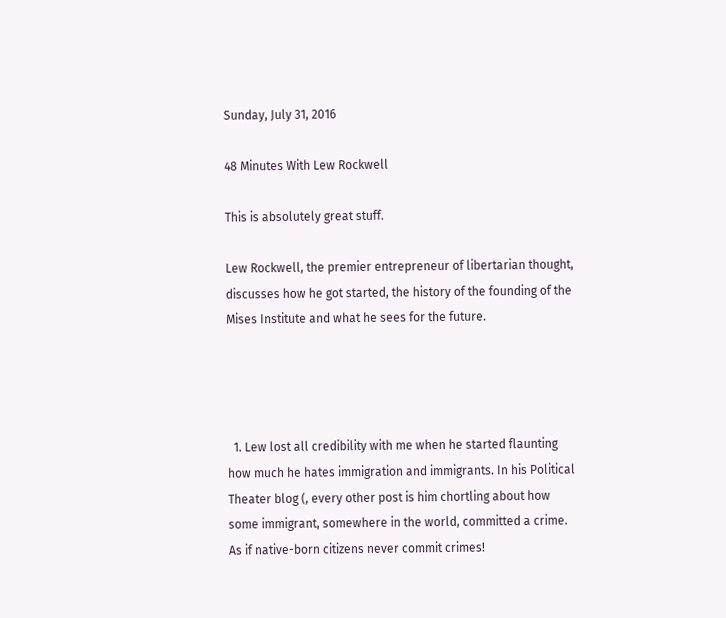Sunday, July 31, 2016

48 Minutes With Lew Rockwell

This is absolutely great stuff.

Lew Rockwell, the premier entrepreneur of libertarian thought, discusses how he got started, the history of the founding of the Mises Institute and what he sees for the future.




  1. Lew lost all credibility with me when he started flaunting how much he hates immigration and immigrants. In his Political Theater blog (, every other post is him chortling about how some immigrant, somewhere in the world, committed a crime. As if native-born citizens never commit crimes!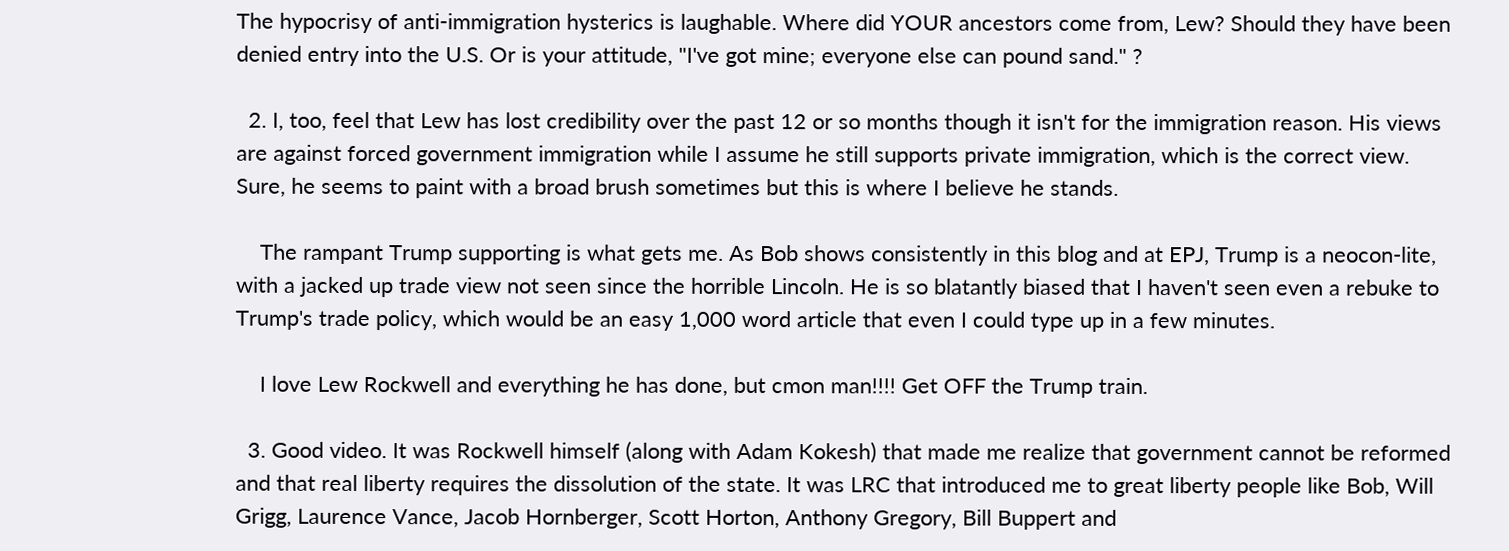The hypocrisy of anti-immigration hysterics is laughable. Where did YOUR ancestors come from, Lew? Should they have been denied entry into the U.S. Or is your attitude, "I've got mine; everyone else can pound sand." ?

  2. I, too, feel that Lew has lost credibility over the past 12 or so months though it isn't for the immigration reason. His views are against forced government immigration while I assume he still supports private immigration, which is the correct view. Sure, he seems to paint with a broad brush sometimes but this is where I believe he stands.

    The rampant Trump supporting is what gets me. As Bob shows consistently in this blog and at EPJ, Trump is a neocon-lite, with a jacked up trade view not seen since the horrible Lincoln. He is so blatantly biased that I haven't seen even a rebuke to Trump's trade policy, which would be an easy 1,000 word article that even I could type up in a few minutes.

    I love Lew Rockwell and everything he has done, but cmon man!!!! Get OFF the Trump train.

  3. Good video. It was Rockwell himself (along with Adam Kokesh) that made me realize that government cannot be reformed and that real liberty requires the dissolution of the state. It was LRC that introduced me to great liberty people like Bob, Will Grigg, Laurence Vance, Jacob Hornberger, Scott Horton, Anthony Gregory, Bill Buppert and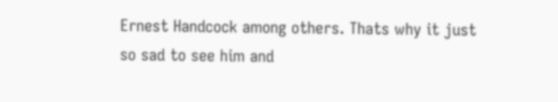Ernest Handcock among others. Thats why it just so sad to see him and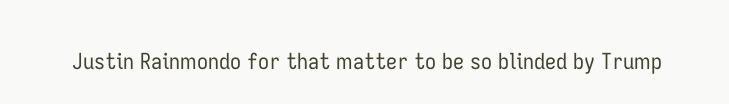Justin Rainmondo for that matter to be so blinded by Trump